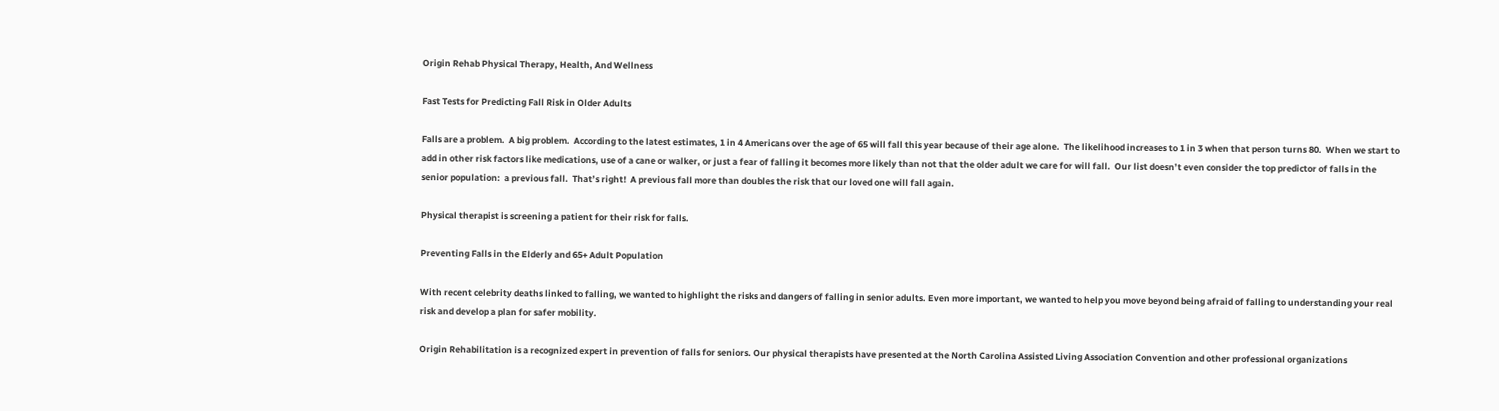Origin Rehab Physical Therapy, Health, And Wellness

Fast Tests for Predicting Fall Risk in Older Adults

Falls are a problem.  A big problem.  According to the latest estimates, 1 in 4 Americans over the age of 65 will fall this year because of their age alone.  The likelihood increases to 1 in 3 when that person turns 80.  When we start to add in other risk factors like medications, use of a cane or walker, or just a fear of falling it becomes more likely than not that the older adult we care for will fall.  Our list doesn’t even consider the top predictor of falls in the senior population:  a previous fall.  That’s right!  A previous fall more than doubles the risk that our loved one will fall again.

Physical therapist is screening a patient for their risk for falls.

Preventing Falls in the Elderly and 65+ Adult Population

With recent celebrity deaths linked to falling, we wanted to highlight the risks and dangers of falling in senior adults. Even more important, we wanted to help you move beyond being afraid of falling to understanding your real risk and develop a plan for safer mobility.

Origin Rehabilitation is a recognized expert in prevention of falls for seniors. Our physical therapists have presented at the North Carolina Assisted Living Association Convention and other professional organizations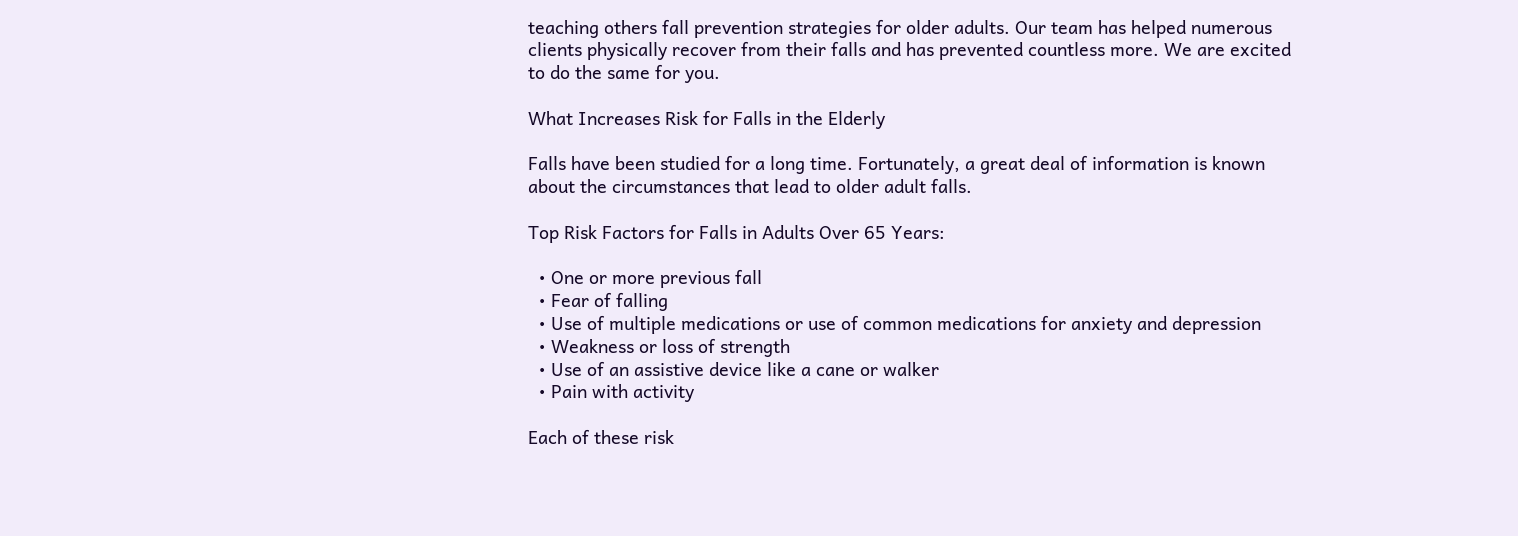teaching others fall prevention strategies for older adults. Our team has helped numerous clients physically recover from their falls and has prevented countless more. We are excited to do the same for you.

What Increases Risk for Falls in the Elderly

Falls have been studied for a long time. Fortunately, a great deal of information is known about the circumstances that lead to older adult falls.

Top Risk Factors for Falls in Adults Over 65 Years:

  • One or more previous fall
  • Fear of falling
  • Use of multiple medications or use of common medications for anxiety and depression
  • Weakness or loss of strength
  • Use of an assistive device like a cane or walker
  • Pain with activity

Each of these risk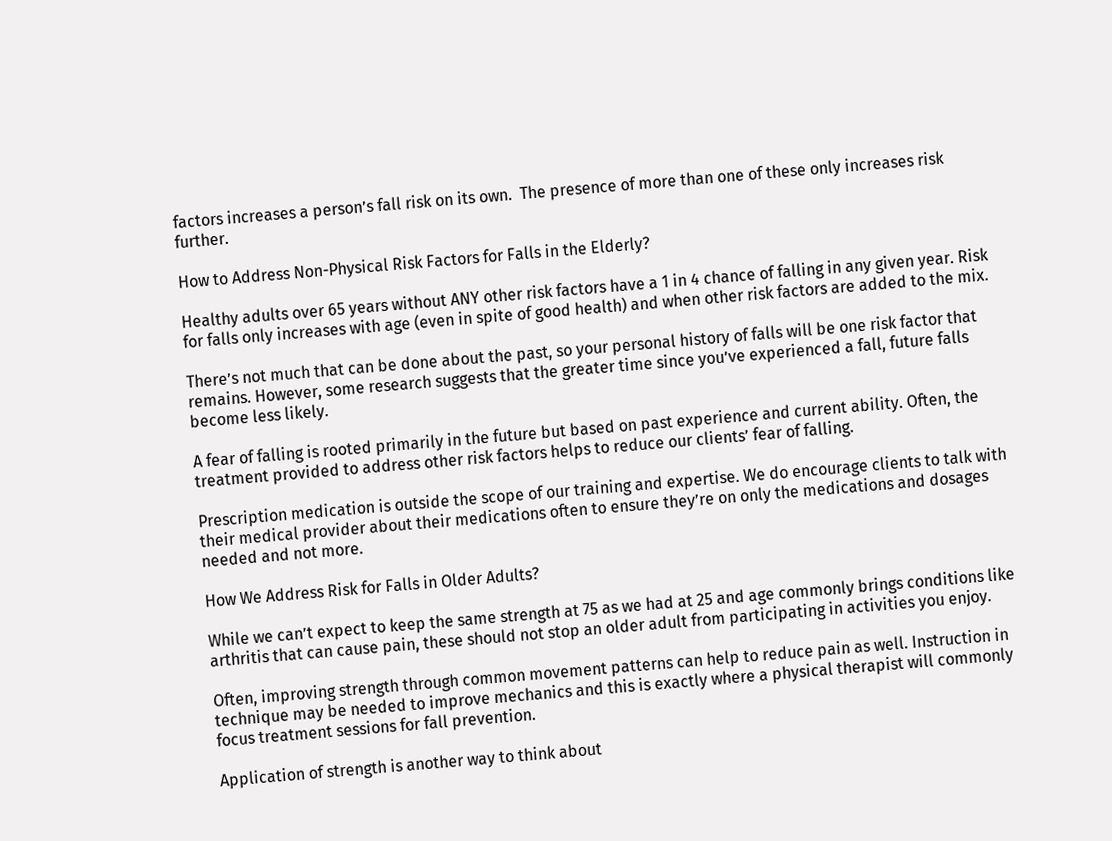factors increases a person’s fall risk on its own.  The presence of more than one of these only increases risk further.

How to Address Non-Physical Risk Factors for Falls in the Elderly?

Healthy adults over 65 years without ANY other risk factors have a 1 in 4 chance of falling in any given year. Risk for falls only increases with age (even in spite of good health) and when other risk factors are added to the mix.

There’s not much that can be done about the past, so your personal history of falls will be one risk factor that remains. However, some research suggests that the greater time since you’ve experienced a fall, future falls become less likely.

A fear of falling is rooted primarily in the future but based on past experience and current ability. Often, the treatment provided to address other risk factors helps to reduce our clients’ fear of falling.

Prescription medication is outside the scope of our training and expertise. We do encourage clients to talk with their medical provider about their medications often to ensure they’re on only the medications and dosages needed and not more.

How We Address Risk for Falls in Older Adults?

While we can’t expect to keep the same strength at 75 as we had at 25 and age commonly brings conditions like arthritis that can cause pain, these should not stop an older adult from participating in activities you enjoy.

Often, improving strength through common movement patterns can help to reduce pain as well. Instruction in technique may be needed to improve mechanics and this is exactly where a physical therapist will commonly focus treatment sessions for fall prevention.

Application of strength is another way to think about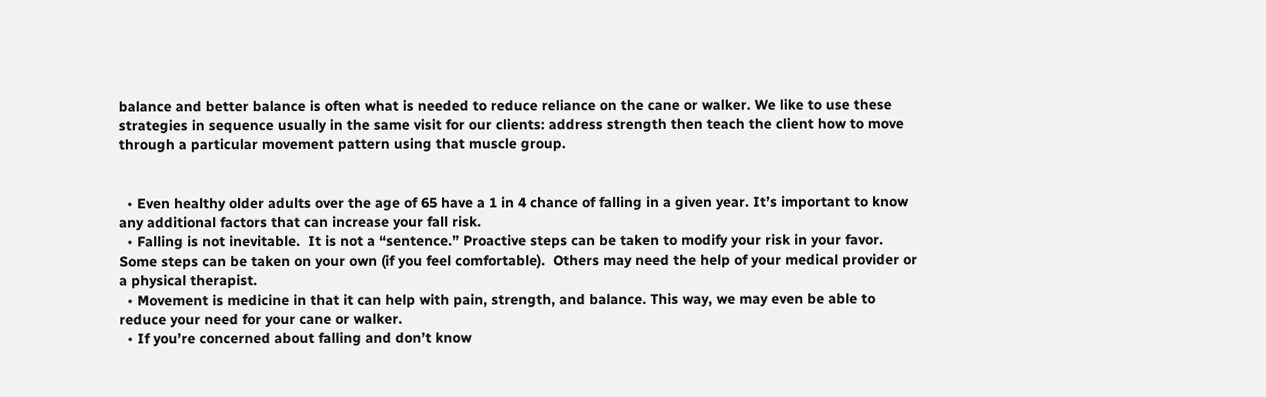balance and better balance is often what is needed to reduce reliance on the cane or walker. We like to use these strategies in sequence usually in the same visit for our clients: address strength then teach the client how to move through a particular movement pattern using that muscle group.


  • Even healthy older adults over the age of 65 have a 1 in 4 chance of falling in a given year. It’s important to know any additional factors that can increase your fall risk.
  • Falling is not inevitable.  It is not a “sentence.” Proactive steps can be taken to modify your risk in your favor.  Some steps can be taken on your own (if you feel comfortable).  Others may need the help of your medical provider or a physical therapist.
  • Movement is medicine in that it can help with pain, strength, and balance. This way, we may even be able to reduce your need for your cane or walker.
  • If you’re concerned about falling and don’t know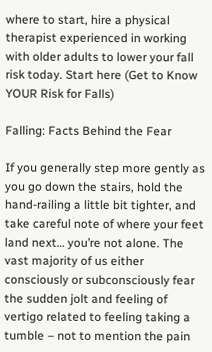where to start, hire a physical therapist experienced in working with older adults to lower your fall risk today. Start here (Get to Know YOUR Risk for Falls)

Falling: Facts Behind the Fear

If you generally step more gently as you go down the stairs, hold the hand-railing a little bit tighter, and take careful note of where your feet land next… you’re not alone. The vast majority of us either consciously or subconsciously fear the sudden jolt and feeling of vertigo related to feeling taking a tumble – not to mention the pain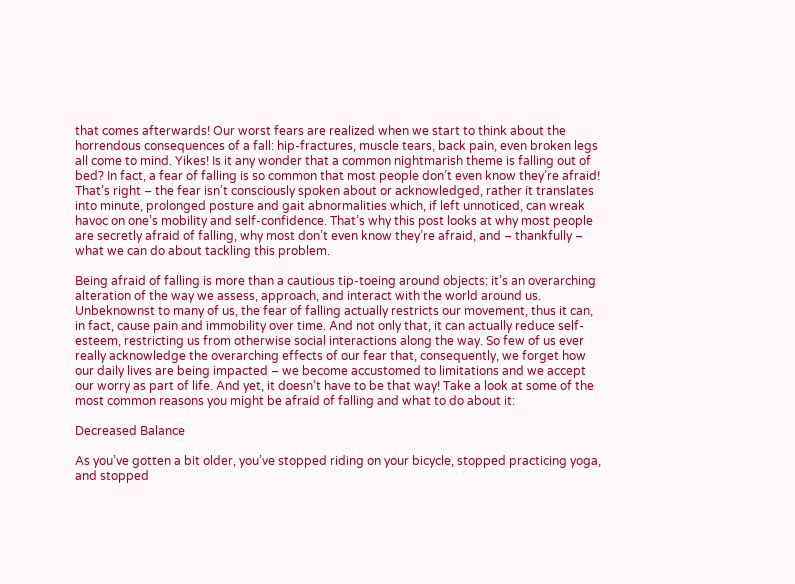that comes afterwards! Our worst fears are realized when we start to think about the horrendous consequences of a fall: hip-fractures, muscle tears, back pain, even broken legs all come to mind. Yikes! Is it any wonder that a common nightmarish theme is falling out of bed? In fact, a fear of falling is so common that most people don’t even know they’re afraid! That’s right – the fear isn’t consciously spoken about or acknowledged, rather it translates into minute, prolonged posture and gait abnormalities which, if left unnoticed, can wreak havoc on one’s mobility and self-confidence. That’s why this post looks at why most people are secretly afraid of falling, why most don’t even know they’re afraid, and – thankfully – what we can do about tackling this problem.

Being afraid of falling is more than a cautious tip-toeing around objects: it’s an overarching alteration of the way we assess, approach, and interact with the world around us. Unbeknownst to many of us, the fear of falling actually restricts our movement, thus it can, in fact, cause pain and immobility over time. And not only that, it can actually reduce self-esteem, restricting us from otherwise social interactions along the way. So few of us ever really acknowledge the overarching effects of our fear that, consequently, we forget how our daily lives are being impacted – we become accustomed to limitations and we accept our worry as part of life. And yet, it doesn’t have to be that way! Take a look at some of the most common reasons you might be afraid of falling and what to do about it:

Decreased Balance

As you’ve gotten a bit older, you’ve stopped riding on your bicycle, stopped practicing yoga, and stopped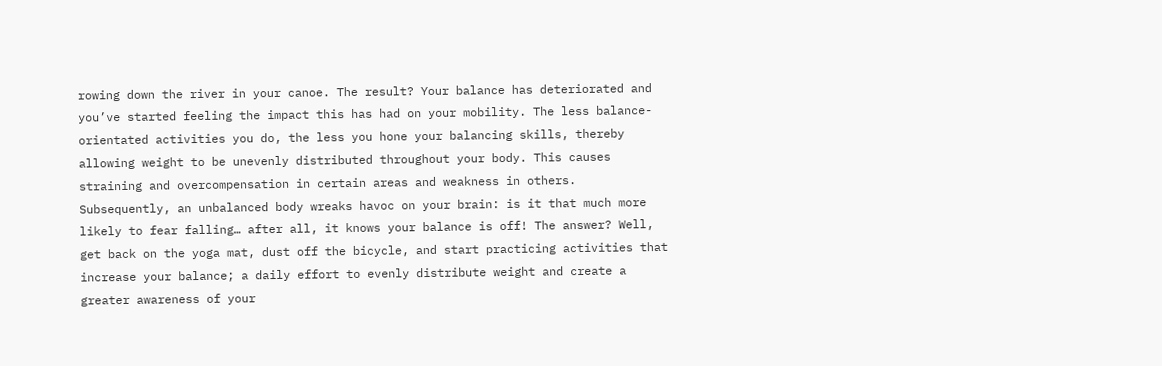rowing down the river in your canoe. The result? Your balance has deteriorated and you’ve started feeling the impact this has had on your mobility. The less balance-orientated activities you do, the less you hone your balancing skills, thereby allowing weight to be unevenly distributed throughout your body. This causes straining and overcompensation in certain areas and weakness in others. Subsequently, an unbalanced body wreaks havoc on your brain: is it that much more likely to fear falling… after all, it knows your balance is off! The answer? Well, get back on the yoga mat, dust off the bicycle, and start practicing activities that increase your balance; a daily effort to evenly distribute weight and create a greater awareness of your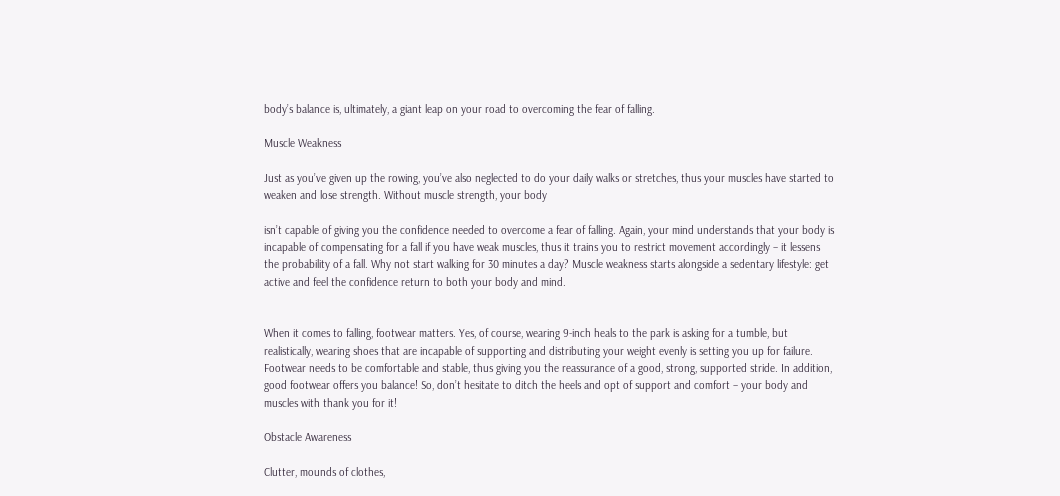body’s balance is, ultimately, a giant leap on your road to overcoming the fear of falling.

Muscle Weakness

Just as you’ve given up the rowing, you’ve also neglected to do your daily walks or stretches, thus your muscles have started to weaken and lose strength. Without muscle strength, your body

isn’t capable of giving you the confidence needed to overcome a fear of falling. Again, your mind understands that your body is incapable of compensating for a fall if you have weak muscles, thus it trains you to restrict movement accordingly – it lessens the probability of a fall. Why not start walking for 30 minutes a day? Muscle weakness starts alongside a sedentary lifestyle: get active and feel the confidence return to both your body and mind.


When it comes to falling, footwear matters. Yes, of course, wearing 9-inch heals to the park is asking for a tumble, but realistically, wearing shoes that are incapable of supporting and distributing your weight evenly is setting you up for failure. Footwear needs to be comfortable and stable, thus giving you the reassurance of a good, strong, supported stride. In addition, good footwear offers you balance! So, don’t hesitate to ditch the heels and opt of support and comfort – your body and muscles with thank you for it!

Obstacle Awareness

Clutter, mounds of clothes,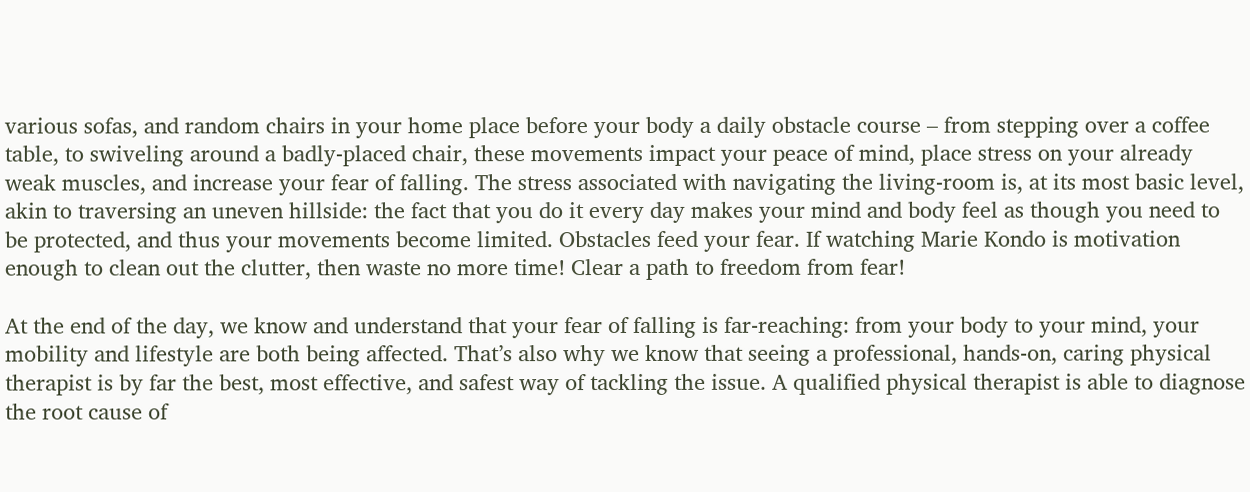various sofas, and random chairs in your home place before your body a daily obstacle course – from stepping over a coffee table, to swiveling around a badly-placed chair, these movements impact your peace of mind, place stress on your already weak muscles, and increase your fear of falling. The stress associated with navigating the living-room is, at its most basic level, akin to traversing an uneven hillside: the fact that you do it every day makes your mind and body feel as though you need to be protected, and thus your movements become limited. Obstacles feed your fear. If watching Marie Kondo is motivation enough to clean out the clutter, then waste no more time! Clear a path to freedom from fear!

At the end of the day, we know and understand that your fear of falling is far-reaching: from your body to your mind, your mobility and lifestyle are both being affected. That’s also why we know that seeing a professional, hands-on, caring physical therapist is by far the best, most effective, and safest way of tackling the issue. A qualified physical therapist is able to diagnose the root cause of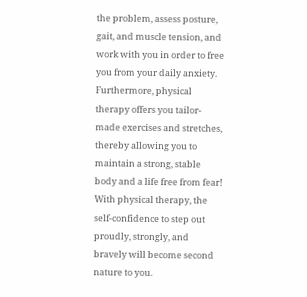the problem, assess posture, gait, and muscle tension, and work with you in order to free you from your daily anxiety. Furthermore, physical therapy offers you tailor-made exercises and stretches, thereby allowing you to maintain a strong, stable body and a life free from fear! With physical therapy, the self-confidence to step out proudly, strongly, and bravely will become second nature to you.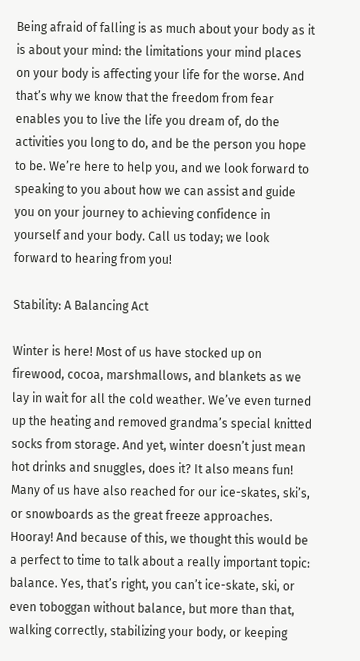Being afraid of falling is as much about your body as it is about your mind: the limitations your mind places on your body is affecting your life for the worse. And that’s why we know that the freedom from fear enables you to live the life you dream of, do the activities you long to do, and be the person you hope to be. We’re here to help you, and we look forward to speaking to you about how we can assist and guide you on your journey to achieving confidence in yourself and your body. Call us today; we look forward to hearing from you!

Stability: A Balancing Act

Winter is here! Most of us have stocked up on firewood, cocoa, marshmallows, and blankets as we lay in wait for all the cold weather. We’ve even turned up the heating and removed grandma’s special knitted socks from storage. And yet, winter doesn’t just mean hot drinks and snuggles, does it? It also means fun! Many of us have also reached for our ice-skates, ski’s, or snowboards as the great freeze approaches. Hooray! And because of this, we thought this would be a perfect to time to talk about a really important topic: balance. Yes, that’s right, you can’t ice-skate, ski, or even toboggan without balance, but more than that, walking correctly, stabilizing your body, or keeping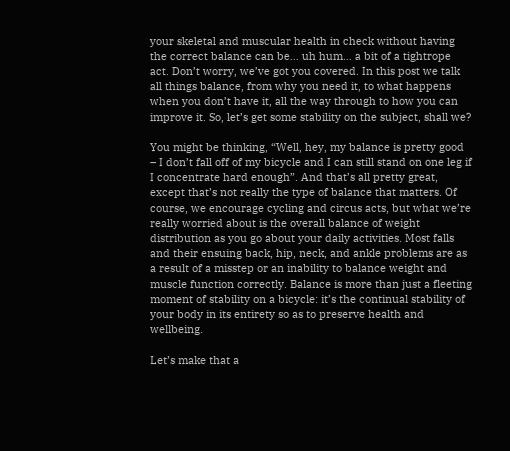your skeletal and muscular health in check without having the correct balance can be… uh hum… a bit of a tightrope act. Don’t worry, we’ve got you covered. In this post we talk all things balance, from why you need it, to what happens when you don’t have it, all the way through to how you can improve it. So, let’s get some stability on the subject, shall we?

You might be thinking, “Well, hey, my balance is pretty good – I don’t fall off of my bicycle and I can still stand on one leg if I concentrate hard enough”. And that’s all pretty great, except that’s not really the type of balance that matters. Of course, we encourage cycling and circus acts, but what we’re really worried about is the overall balance of weight distribution as you go about your daily activities. Most falls and their ensuing back, hip, neck, and ankle problems are as a result of a misstep or an inability to balance weight and muscle function correctly. Balance is more than just a fleeting moment of stability on a bicycle: it’s the continual stability of your body in its entirety so as to preserve health and wellbeing.

Let’s make that a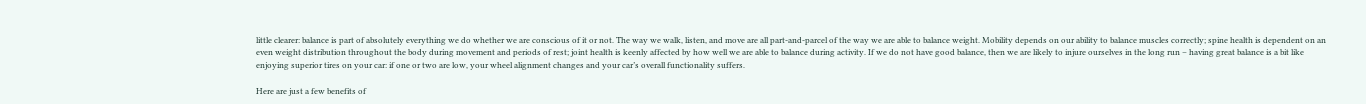little clearer: balance is part of absolutely everything we do whether we are conscious of it or not. The way we walk, listen, and move are all part-and-parcel of the way we are able to balance weight. Mobility depends on our ability to balance muscles correctly; spine health is dependent on an even weight distribution throughout the body during movement and periods of rest; joint health is keenly affected by how well we are able to balance during activity. If we do not have good balance, then we are likely to injure ourselves in the long run – having great balance is a bit like enjoying superior tires on your car: if one or two are low, your wheel alignment changes and your car’s overall functionality suffers.

Here are just a few benefits of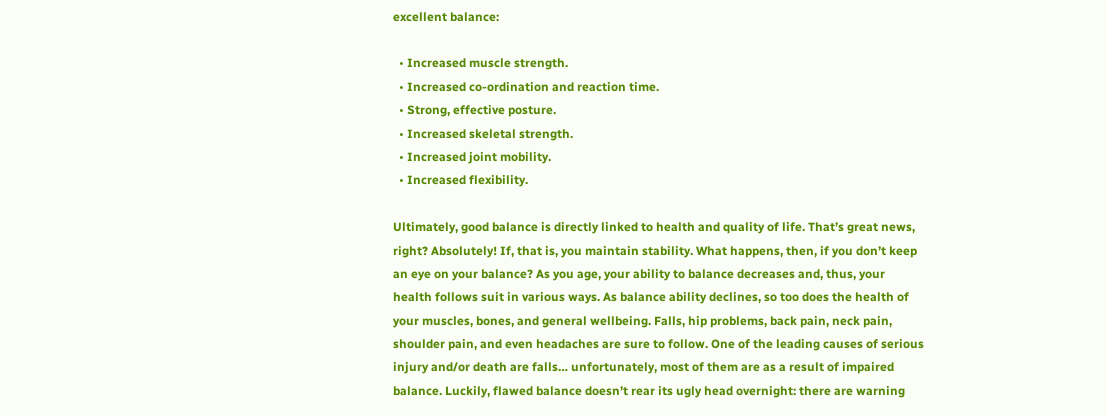excellent balance:

  • Increased muscle strength.
  • Increased co-ordination and reaction time.
  • Strong, effective posture.
  • Increased skeletal strength.
  • Increased joint mobility.
  • Increased flexibility.

Ultimately, good balance is directly linked to health and quality of life. That’s great news, right? Absolutely! If, that is, you maintain stability. What happens, then, if you don’t keep an eye on your balance? As you age, your ability to balance decreases and, thus, your health follows suit in various ways. As balance ability declines, so too does the health of your muscles, bones, and general wellbeing. Falls, hip problems, back pain, neck pain, shoulder pain, and even headaches are sure to follow. One of the leading causes of serious injury and/or death are falls… unfortunately, most of them are as a result of impaired balance. Luckily, flawed balance doesn’t rear its ugly head overnight: there are warning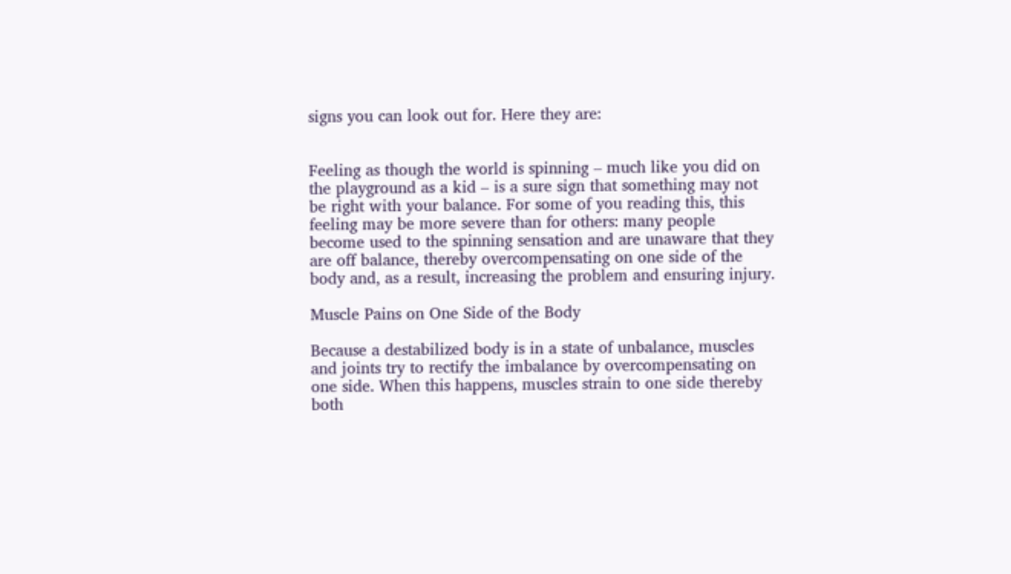signs you can look out for. Here they are:


Feeling as though the world is spinning – much like you did on the playground as a kid – is a sure sign that something may not be right with your balance. For some of you reading this, this feeling may be more severe than for others: many people become used to the spinning sensation and are unaware that they are off balance, thereby overcompensating on one side of the body and, as a result, increasing the problem and ensuring injury.

Muscle Pains on One Side of the Body

Because a destabilized body is in a state of unbalance, muscles and joints try to rectify the imbalance by overcompensating on one side. When this happens, muscles strain to one side thereby both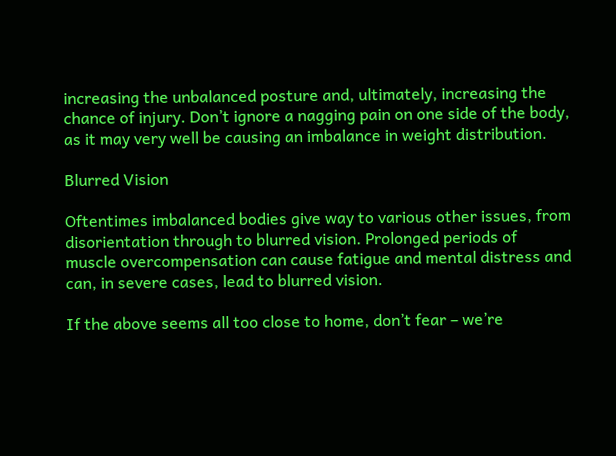increasing the unbalanced posture and, ultimately, increasing the chance of injury. Don’t ignore a nagging pain on one side of the body, as it may very well be causing an imbalance in weight distribution.

Blurred Vision

Oftentimes imbalanced bodies give way to various other issues, from disorientation through to blurred vision. Prolonged periods of muscle overcompensation can cause fatigue and mental distress and can, in severe cases, lead to blurred vision.

If the above seems all too close to home, don’t fear – we’re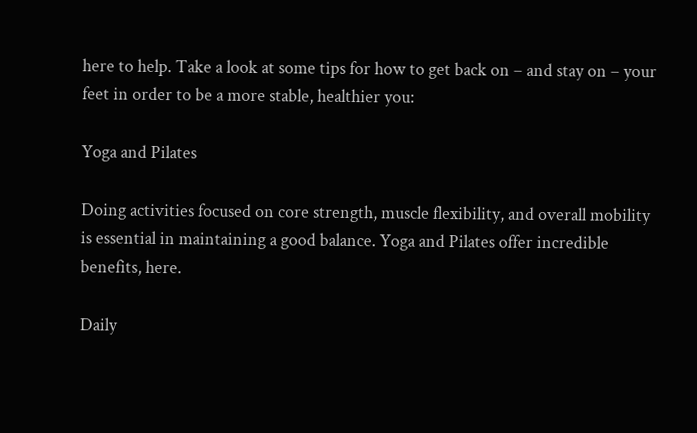here to help. Take a look at some tips for how to get back on – and stay on – your feet in order to be a more stable, healthier you:

Yoga and Pilates

Doing activities focused on core strength, muscle flexibility, and overall mobility is essential in maintaining a good balance. Yoga and Pilates offer incredible benefits, here.

Daily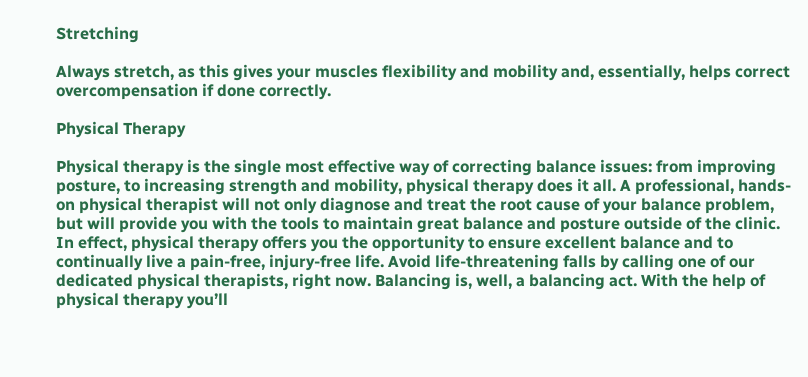Stretching

Always stretch, as this gives your muscles flexibility and mobility and, essentially, helps correct overcompensation if done correctly.

Physical Therapy

Physical therapy is the single most effective way of correcting balance issues: from improving posture, to increasing strength and mobility, physical therapy does it all. A professional, hands-on physical therapist will not only diagnose and treat the root cause of your balance problem, but will provide you with the tools to maintain great balance and posture outside of the clinic. In effect, physical therapy offers you the opportunity to ensure excellent balance and to continually live a pain-free, injury-free life. Avoid life-threatening falls by calling one of our dedicated physical therapists, right now. Balancing is, well, a balancing act. With the help of physical therapy you’ll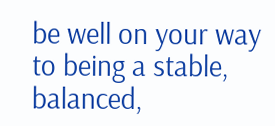be well on your way to being a stable, balanced,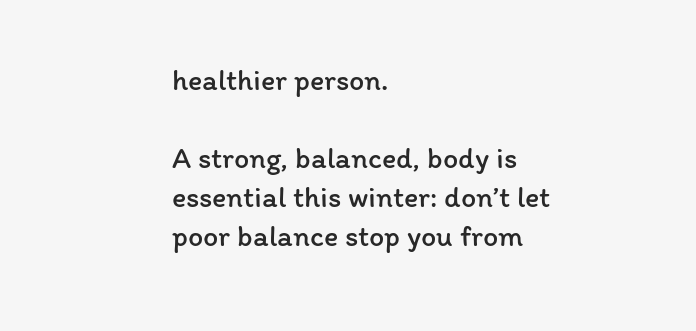healthier person.

A strong, balanced, body is essential this winter: don’t let poor balance stop you from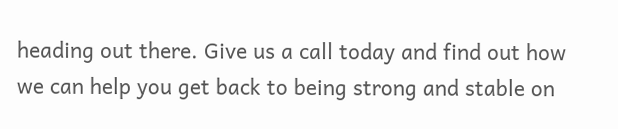heading out there. Give us a call today and find out how we can help you get back to being strong and stable on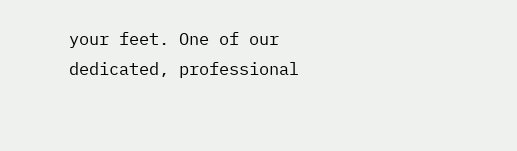your feet. One of our dedicated, professional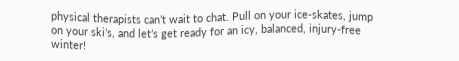physical therapists can’t wait to chat. Pull on your ice-skates, jump on your ski’s, and let’s get ready for an icy, balanced, injury-free winter!